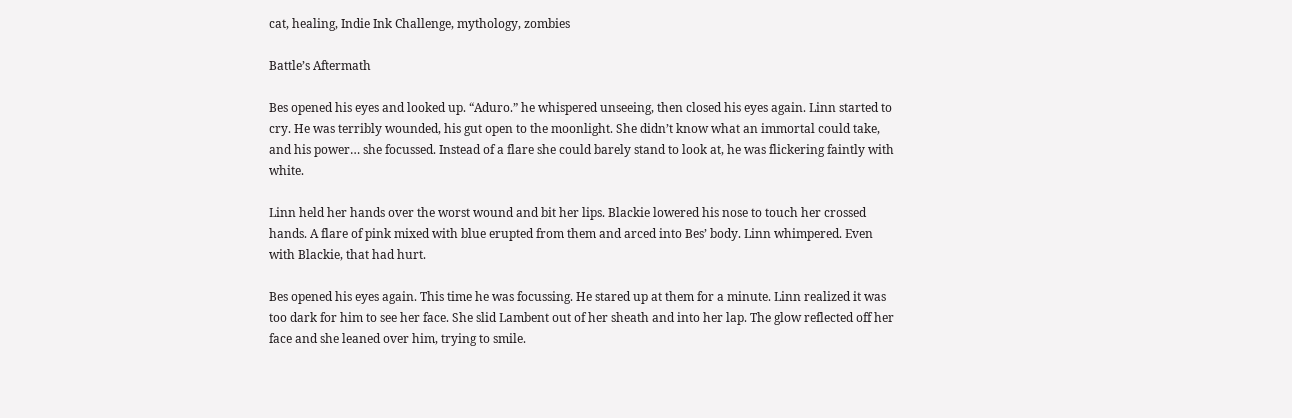cat, healing, Indie Ink Challenge, mythology, zombies

Battle’s Aftermath

Bes opened his eyes and looked up. “Aduro.” he whispered unseeing, then closed his eyes again. Linn started to cry. He was terribly wounded, his gut open to the moonlight. She didn’t know what an immortal could take, and his power… she focussed. Instead of a flare she could barely stand to look at, he was flickering faintly with white.

Linn held her hands over the worst wound and bit her lips. Blackie lowered his nose to touch her crossed hands. A flare of pink mixed with blue erupted from them and arced into Bes’ body. Linn whimpered. Even with Blackie, that had hurt.

Bes opened his eyes again. This time he was focussing. He stared up at them for a minute. Linn realized it was too dark for him to see her face. She slid Lambent out of her sheath and into her lap. The glow reflected off her face and she leaned over him, trying to smile.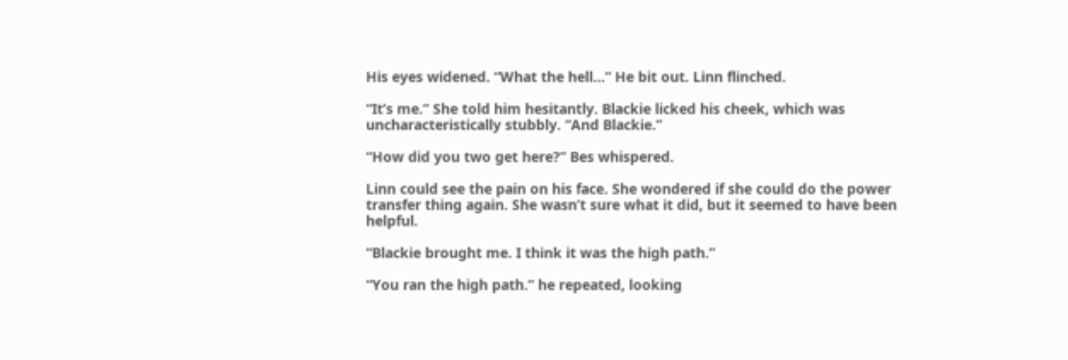His eyes widened. “What the hell…” He bit out. Linn flinched.

“It’s me.” She told him hesitantly. Blackie licked his cheek, which was uncharacteristically stubbly. “And Blackie.”

“How did you two get here?” Bes whispered.

Linn could see the pain on his face. She wondered if she could do the power transfer thing again. She wasn’t sure what it did, but it seemed to have been helpful.

“Blackie brought me. I think it was the high path.”

“You ran the high path.” he repeated, looking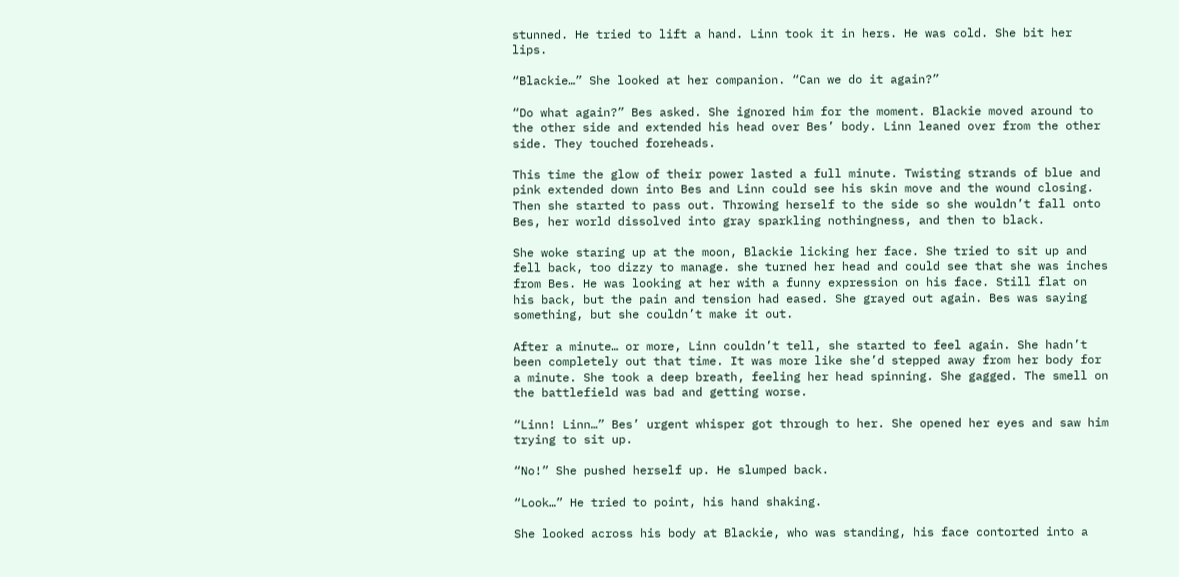stunned. He tried to lift a hand. Linn took it in hers. He was cold. She bit her lips.

“Blackie…” She looked at her companion. “Can we do it again?”

“Do what again?” Bes asked. She ignored him for the moment. Blackie moved around to the other side and extended his head over Bes’ body. Linn leaned over from the other side. They touched foreheads.

This time the glow of their power lasted a full minute. Twisting strands of blue and pink extended down into Bes and Linn could see his skin move and the wound closing. Then she started to pass out. Throwing herself to the side so she wouldn’t fall onto Bes, her world dissolved into gray sparkling nothingness, and then to black.

She woke staring up at the moon, Blackie licking her face. She tried to sit up and fell back, too dizzy to manage. she turned her head and could see that she was inches from Bes. He was looking at her with a funny expression on his face. Still flat on his back, but the pain and tension had eased. She grayed out again. Bes was saying something, but she couldn’t make it out.

After a minute… or more, Linn couldn’t tell, she started to feel again. She hadn’t been completely out that time. It was more like she’d stepped away from her body for a minute. She took a deep breath, feeling her head spinning. She gagged. The smell on the battlefield was bad and getting worse.

“Linn! Linn…” Bes’ urgent whisper got through to her. She opened her eyes and saw him trying to sit up.

“No!” She pushed herself up. He slumped back.

“Look…” He tried to point, his hand shaking.

She looked across his body at Blackie, who was standing, his face contorted into a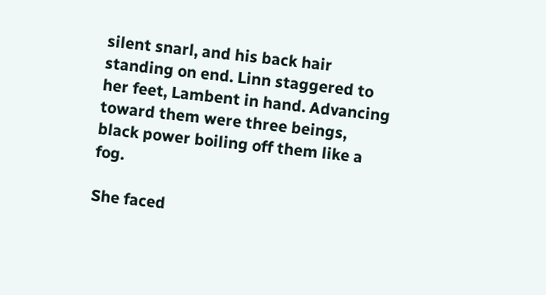silent snarl, and his back hair standing on end. Linn staggered to her feet, Lambent in hand. Advancing toward them were three beings, black power boiling off them like a fog.

She faced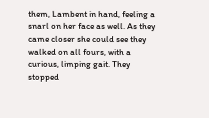them, Lambent in hand, feeling a snarl on her face as well. As they came closer she could see they walked on all fours, with a curious, limping gait. They stopped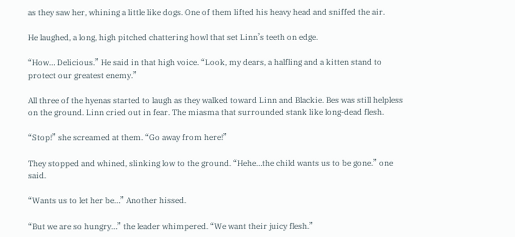as they saw her, whining a little like dogs. One of them lifted his heavy head and sniffed the air.

He laughed, a long, high pitched chattering howl that set Linn’s teeth on edge.

“How… Delicious.” He said in that high voice. “Look, my dears, a halfling and a kitten stand to protect our greatest enemy.”

All three of the hyenas started to laugh as they walked toward Linn and Blackie. Bes was still helpless on the ground. Linn cried out in fear. The miasma that surrounded stank like long-dead flesh.

“Stop!” she screamed at them. “Go away from here!”

They stopped and whined, slinking low to the ground. “Hehe…the child wants us to be gone.” one said.

“Wants us to let her be…” Another hissed.

“But we are so hungry…” the leader whimpered. “We want their juicy flesh.”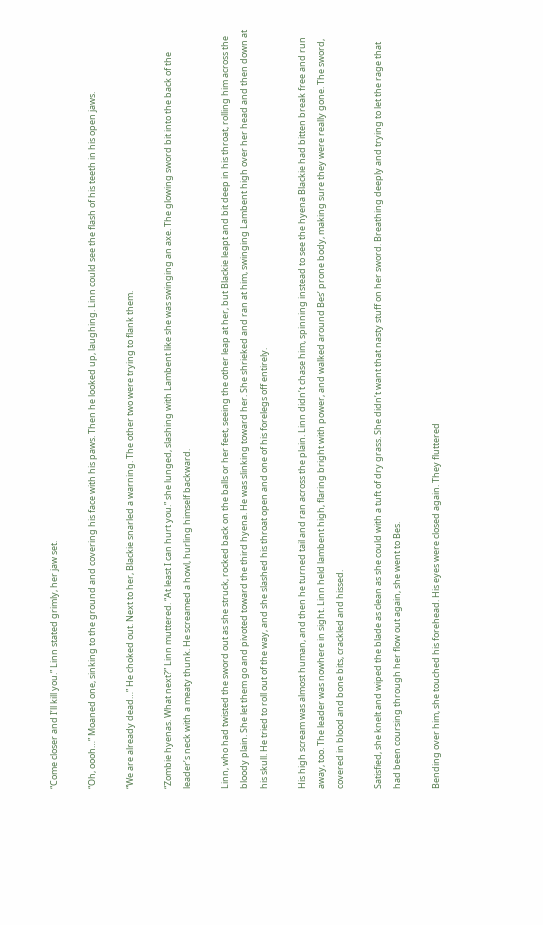“Come closer and I’ll kill you.” Linn stated grimly, her jaw set.

“Oh, oooh…” Moaned one, sinking to the ground and covering his face with his paws. Then he looked up, laughing. Linn could see the flash of his teeth in his open jaws.

“We are already dead…” He choked out. Next to her, Blackie snarled a warning. The other two were trying to flank them.

“Zombie hyenas. What next?” Linn muttered. “At least I can hurt you.” she lunged, slashing with Lambent like she was swinging an axe. The glowing sword bit into the back of the leader’s neck with a meaty thunk. He screamed a howl, hurling himself backward.

Linn, who had twisted the sword out as she struck, rocked back on the balls or her feet, seeing the other leap at her, but Blackie leapt and bit deep in his throat, rolling him across the bloody plain. She let them go and pivoted toward the third hyena. He was slinking toward her. She shrieked and ran at him, swinging Lambent high over her head and then down at his skull. He tried to roll out of the way, and she slashed his throat open and one of his forelegs off entirely.

His high scream was almost human, and then he turned tail and ran across the plain. Linn didn’t chase him, spinning instead to see the hyena Blackie had bitten break free and run away, too. The leader was nowhere in sight. Linn held lambent high, flaring bright with power, and walked around Bes’ prone body, making sure they were really gone. The sword, covered in blood and bone bits, crackled and hissed.

Satisfied, she knelt and wiped the blade as clean as she could with a tuft of dry grass. She didn’t want that nasty stuff on her sword. Breathing deeply and trying to let the rage that had been coursing through her flow out again, she went to Bes.

Bending over him, she touched his forehead. His eyes were closed again. They fluttered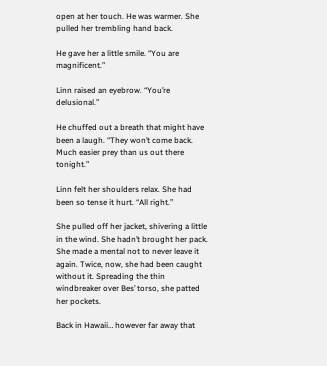open at her touch. He was warmer. She pulled her trembling hand back.

He gave her a little smile. “You are magnificent.”

Linn raised an eyebrow. “You’re delusional.”

He chuffed out a breath that might have been a laugh. “They won’t come back. Much easier prey than us out there tonight.”

Linn felt her shoulders relax. She had been so tense it hurt. “All right.”

She pulled off her jacket, shivering a little in the wind. She hadn’t brought her pack. She made a mental not to never leave it again. Twice, now, she had been caught without it. Spreading the thin windbreaker over Bes’ torso, she patted her pockets.

Back in Hawaii… however far away that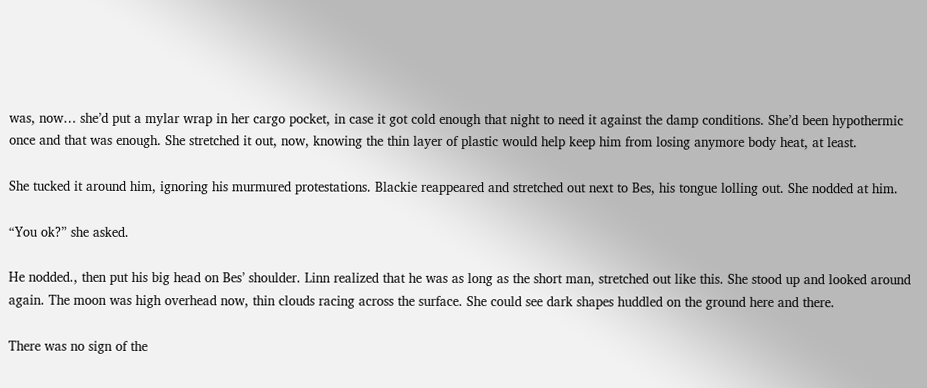was, now… she’d put a mylar wrap in her cargo pocket, in case it got cold enough that night to need it against the damp conditions. She’d been hypothermic once and that was enough. She stretched it out, now, knowing the thin layer of plastic would help keep him from losing anymore body heat, at least.

She tucked it around him, ignoring his murmured protestations. Blackie reappeared and stretched out next to Bes, his tongue lolling out. She nodded at him.

“You ok?” she asked.

He nodded., then put his big head on Bes’ shoulder. Linn realized that he was as long as the short man, stretched out like this. She stood up and looked around again. The moon was high overhead now, thin clouds racing across the surface. She could see dark shapes huddled on the ground here and there.

There was no sign of the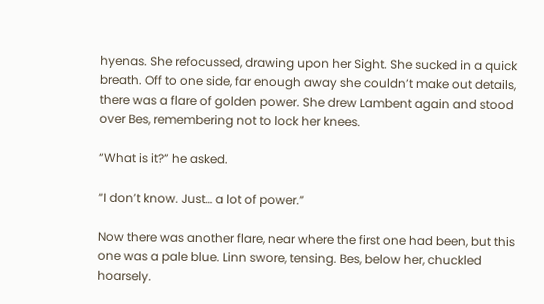hyenas. She refocussed, drawing upon her Sight. She sucked in a quick breath. Off to one side, far enough away she couldn’t make out details, there was a flare of golden power. She drew Lambent again and stood over Bes, remembering not to lock her knees.

“What is it?” he asked.

“I don’t know. Just… a lot of power.”

Now there was another flare, near where the first one had been, but this one was a pale blue. Linn swore, tensing. Bes, below her, chuckled hoarsely.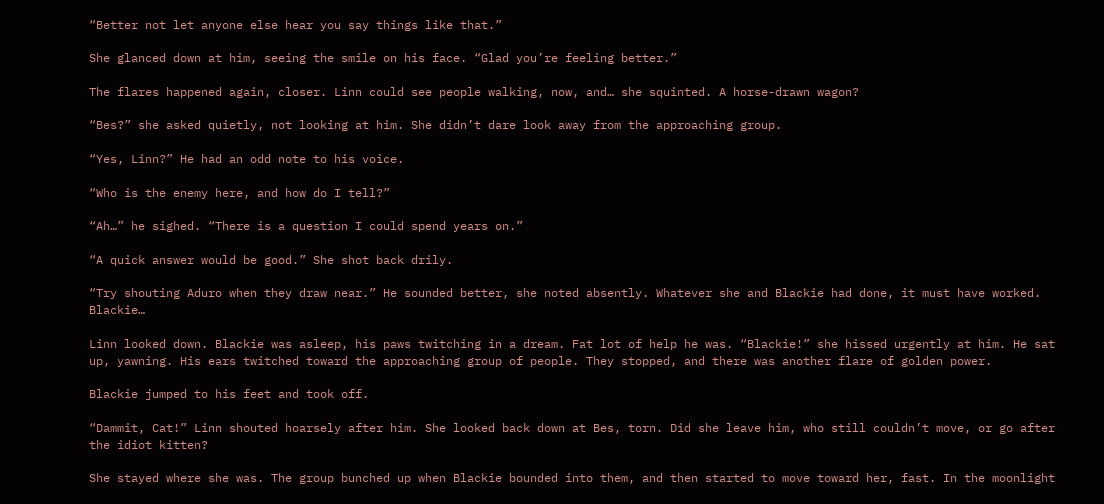“Better not let anyone else hear you say things like that.”

She glanced down at him, seeing the smile on his face. “Glad you’re feeling better.”

The flares happened again, closer. Linn could see people walking, now, and… she squinted. A horse-drawn wagon?

“Bes?” she asked quietly, not looking at him. She didn’t dare look away from the approaching group.

“Yes, Linn?” He had an odd note to his voice.

“Who is the enemy here, and how do I tell?”

“Ah…” he sighed. “There is a question I could spend years on.”

“A quick answer would be good.” She shot back drily.

“Try shouting Aduro when they draw near.” He sounded better, she noted absently. Whatever she and Blackie had done, it must have worked. Blackie…

Linn looked down. Blackie was asleep, his paws twitching in a dream. Fat lot of help he was. “Blackie!” she hissed urgently at him. He sat up, yawning. His ears twitched toward the approaching group of people. They stopped, and there was another flare of golden power.

Blackie jumped to his feet and took off.

“Dammit, Cat!” Linn shouted hoarsely after him. She looked back down at Bes, torn. Did she leave him, who still couldn’t move, or go after the idiot kitten?

She stayed where she was. The group bunched up when Blackie bounded into them, and then started to move toward her, fast. In the moonlight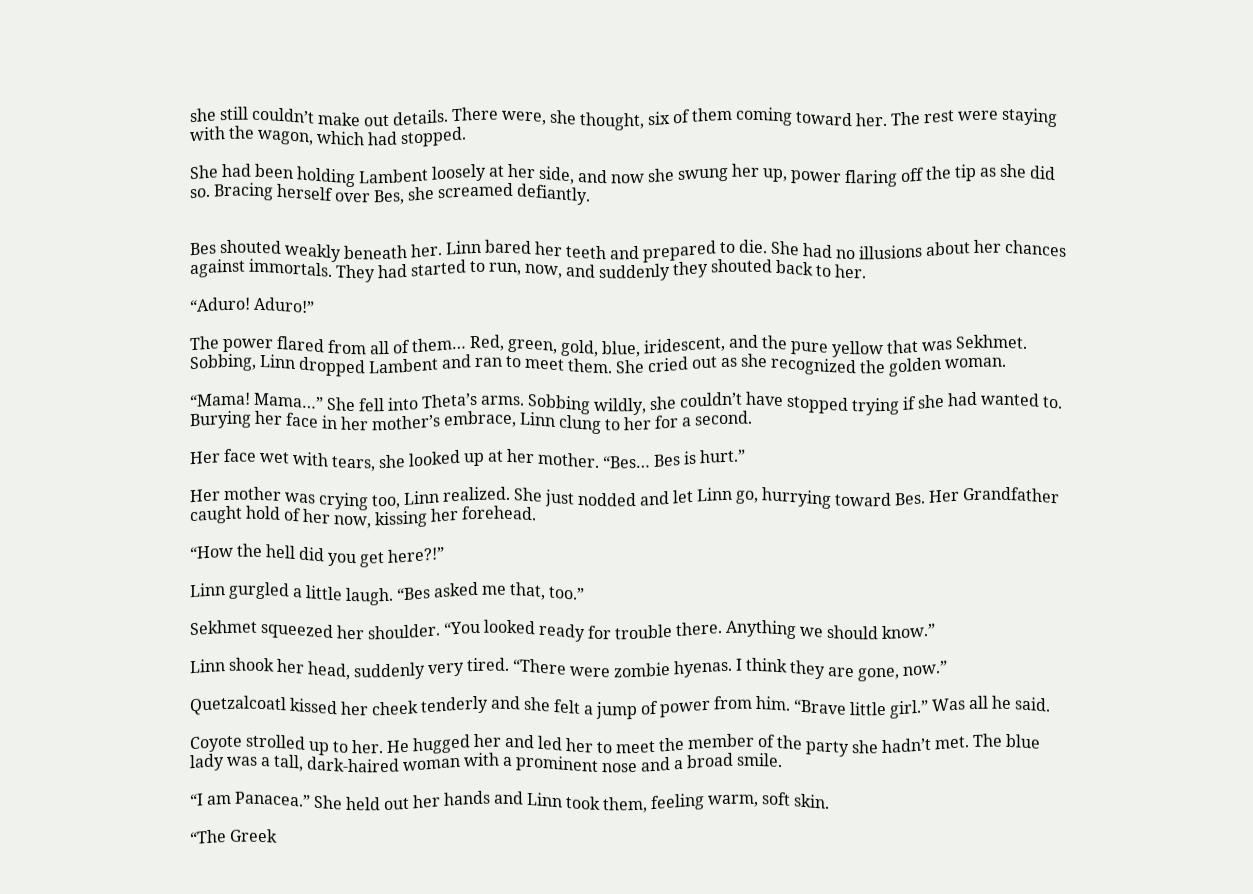she still couldn’t make out details. There were, she thought, six of them coming toward her. The rest were staying with the wagon, which had stopped.

She had been holding Lambent loosely at her side, and now she swung her up, power flaring off the tip as she did so. Bracing herself over Bes, she screamed defiantly.


Bes shouted weakly beneath her. Linn bared her teeth and prepared to die. She had no illusions about her chances against immortals. They had started to run, now, and suddenly they shouted back to her.

“Aduro! Aduro!”

The power flared from all of them… Red, green, gold, blue, iridescent, and the pure yellow that was Sekhmet. Sobbing, Linn dropped Lambent and ran to meet them. She cried out as she recognized the golden woman.

“Mama! Mama…” She fell into Theta’s arms. Sobbing wildly, she couldn’t have stopped trying if she had wanted to. Burying her face in her mother’s embrace, Linn clung to her for a second.

Her face wet with tears, she looked up at her mother. “Bes… Bes is hurt.”

Her mother was crying too, Linn realized. She just nodded and let Linn go, hurrying toward Bes. Her Grandfather caught hold of her now, kissing her forehead.

“How the hell did you get here?!”

Linn gurgled a little laugh. “Bes asked me that, too.”

Sekhmet squeezed her shoulder. “You looked ready for trouble there. Anything we should know.”

Linn shook her head, suddenly very tired. “There were zombie hyenas. I think they are gone, now.”

Quetzalcoatl kissed her cheek tenderly and she felt a jump of power from him. “Brave little girl.” Was all he said.

Coyote strolled up to her. He hugged her and led her to meet the member of the party she hadn’t met. The blue lady was a tall, dark-haired woman with a prominent nose and a broad smile.

“I am Panacea.” She held out her hands and Linn took them, feeling warm, soft skin.

“The Greek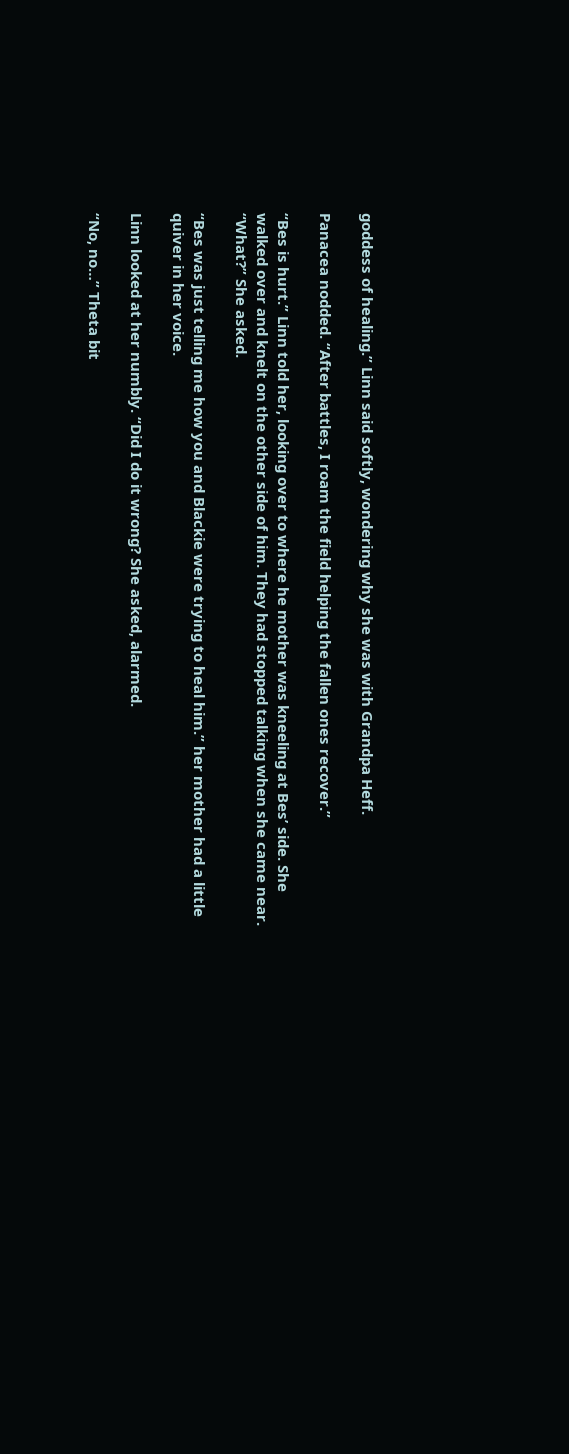goddess of healing.” Linn said softly, wondering why she was with Grandpa Heff.

Panacea nodded. “After battles, I roam the field helping the fallen ones recover.”

“Bes is hurt.” Linn told her, looking over to where he mother was kneeling at Bes’ side. She walked over and knelt on the other side of him. They had stopped talking when she came near. “What?” She asked.

“Bes was just telling me how you and Blackie were trying to heal him.” her mother had a little quiver in her voice.

Linn looked at her numbly. “Did I do it wrong? She asked, alarmed.

“No, no…” Theta bit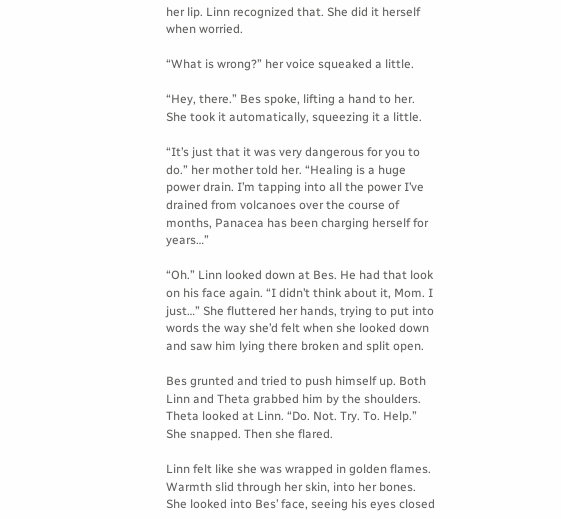her lip. Linn recognized that. She did it herself when worried.

“What is wrong?” her voice squeaked a little.

“Hey, there.” Bes spoke, lifting a hand to her. She took it automatically, squeezing it a little.

“It’s just that it was very dangerous for you to do.” her mother told her. “Healing is a huge power drain. I’m tapping into all the power I’ve drained from volcanoes over the course of months, Panacea has been charging herself for years…”

“Oh.” Linn looked down at Bes. He had that look on his face again. “I didn’t think about it, Mom. I just…” She fluttered her hands, trying to put into words the way she’d felt when she looked down and saw him lying there broken and split open.

Bes grunted and tried to push himself up. Both Linn and Theta grabbed him by the shoulders. Theta looked at Linn. “Do. Not. Try. To. Help.” She snapped. Then she flared.

Linn felt like she was wrapped in golden flames. Warmth slid through her skin, into her bones. She looked into Bes’ face, seeing his eyes closed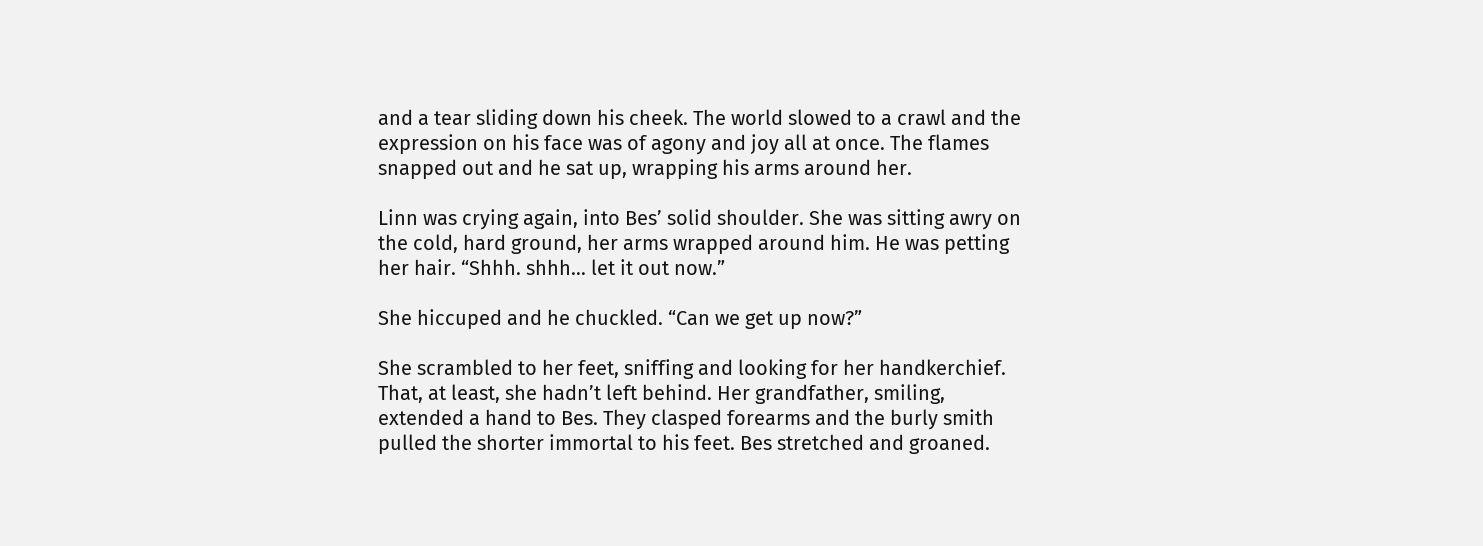and a tear sliding down his cheek. The world slowed to a crawl and the expression on his face was of agony and joy all at once. The flames snapped out and he sat up, wrapping his arms around her.

Linn was crying again, into Bes’ solid shoulder. She was sitting awry on the cold, hard ground, her arms wrapped around him. He was petting her hair. “Shhh. shhh… let it out now.”

She hiccuped and he chuckled. “Can we get up now?”

She scrambled to her feet, sniffing and looking for her handkerchief. That, at least, she hadn’t left behind. Her grandfather, smiling, extended a hand to Bes. They clasped forearms and the burly smith pulled the shorter immortal to his feet. Bes stretched and groaned.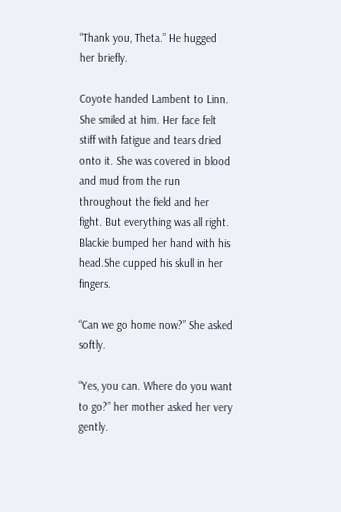“Thank you, Theta.” He hugged her briefly.

Coyote handed Lambent to Linn. She smiled at him. Her face felt stiff with fatigue and tears dried onto it. She was covered in blood and mud from the run throughout the field and her fight. But everything was all right. Blackie bumped her hand with his head.She cupped his skull in her fingers.

“Can we go home now?” She asked softly.

“Yes, you can. Where do you want to go?” her mother asked her very gently.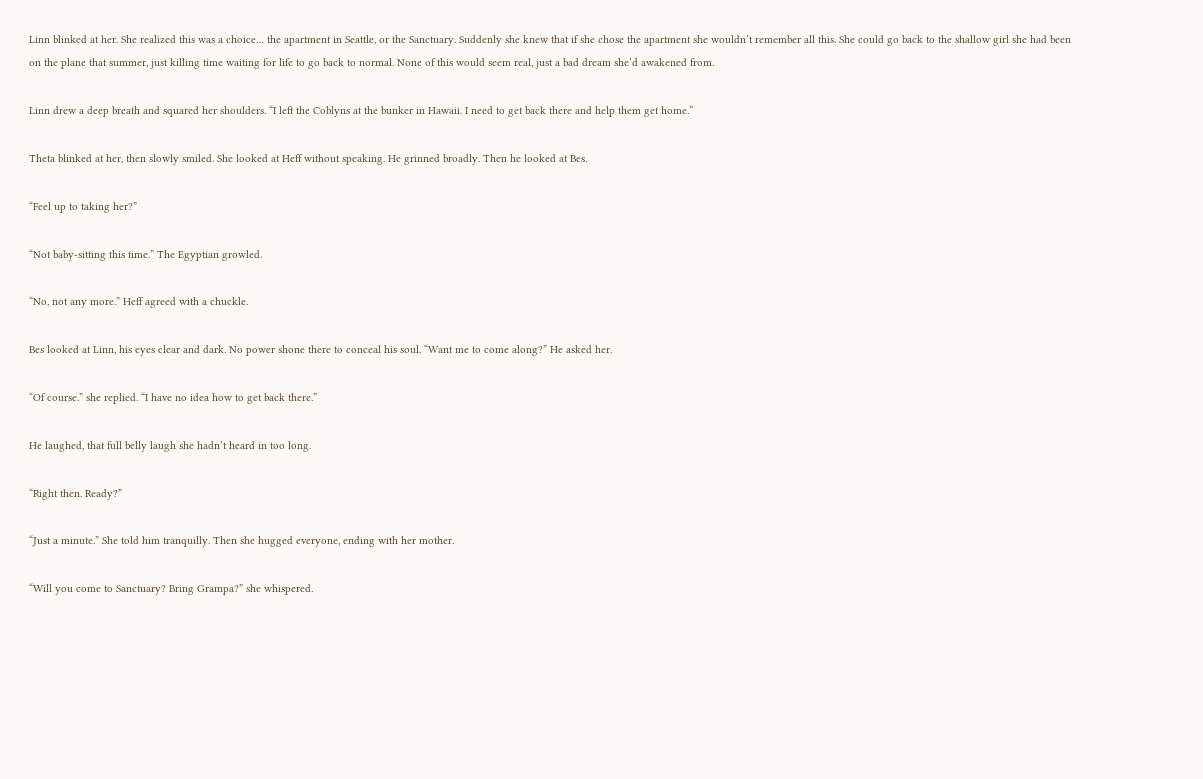Linn blinked at her. She realized this was a choice… the apartment in Seattle, or the Sanctuary. Suddenly she knew that if she chose the apartment she wouldn’t remember all this. She could go back to the shallow girl she had been on the plane that summer, just killing time waiting for life to go back to normal. None of this would seem real, just a bad dream she’d awakened from.

Linn drew a deep breath and squared her shoulders. “I left the Coblyns at the bunker in Hawaii. I need to get back there and help them get home.”

Theta blinked at her, then slowly smiled. She looked at Heff without speaking. He grinned broadly. Then he looked at Bes.

“Feel up to taking her?”

“Not baby-sitting this time.” The Egyptian growled.

“No, not any more.” Heff agreed with a chuckle.

Bes looked at Linn, his eyes clear and dark. No power shone there to conceal his soul. “Want me to come along?” He asked her.

“Of course.” she replied. “I have no idea how to get back there.”

He laughed, that full belly laugh she hadn’t heard in too long.

“Right then. Ready?”

“Just a minute.” She told him tranquilly. Then she hugged everyone, ending with her mother.

“Will you come to Sanctuary? Bring Grampa?” she whispered.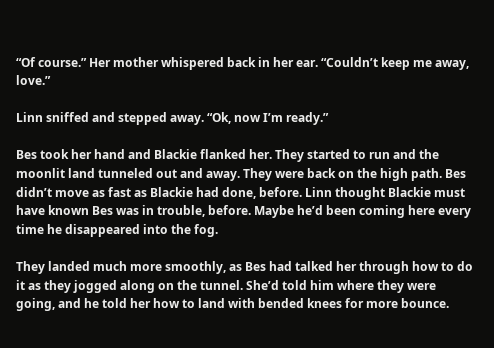“Of course.” Her mother whispered back in her ear. “Couldn’t keep me away, love.”

Linn sniffed and stepped away. “Ok, now I’m ready.”

Bes took her hand and Blackie flanked her. They started to run and the moonlit land tunneled out and away. They were back on the high path. Bes didn’t move as fast as Blackie had done, before. Linn thought Blackie must have known Bes was in trouble, before. Maybe he’d been coming here every time he disappeared into the fog.

They landed much more smoothly, as Bes had talked her through how to do it as they jogged along on the tunnel. She’d told him where they were going, and he told her how to land with bended knees for more bounce.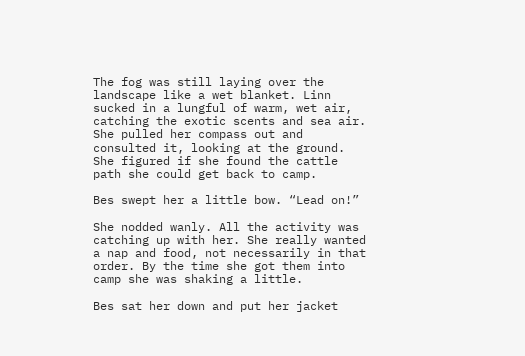The fog was still laying over the landscape like a wet blanket. Linn sucked in a lungful of warm, wet air, catching the exotic scents and sea air. She pulled her compass out and consulted it, looking at the ground. She figured if she found the cattle path she could get back to camp.

Bes swept her a little bow. “Lead on!”

She nodded wanly. All the activity was catching up with her. She really wanted a nap and food, not necessarily in that order. By the time she got them into camp she was shaking a little.

Bes sat her down and put her jacket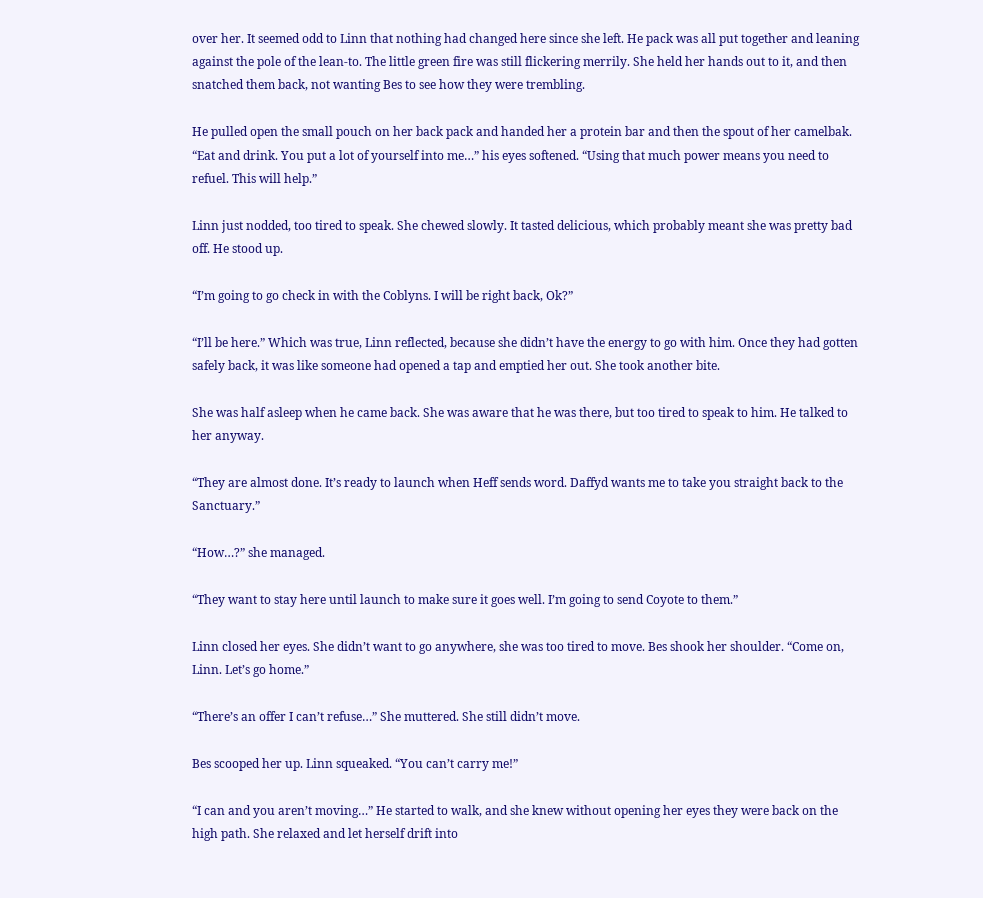over her. It seemed odd to Linn that nothing had changed here since she left. He pack was all put together and leaning against the pole of the lean-to. The little green fire was still flickering merrily. She held her hands out to it, and then snatched them back, not wanting Bes to see how they were trembling.

He pulled open the small pouch on her back pack and handed her a protein bar and then the spout of her camelbak. “Eat and drink. You put a lot of yourself into me…” his eyes softened. “Using that much power means you need to refuel. This will help.”

Linn just nodded, too tired to speak. She chewed slowly. It tasted delicious, which probably meant she was pretty bad off. He stood up.

“I’m going to go check in with the Coblyns. I will be right back, Ok?”

“I’ll be here.” Which was true, Linn reflected, because she didn’t have the energy to go with him. Once they had gotten safely back, it was like someone had opened a tap and emptied her out. She took another bite.

She was half asleep when he came back. She was aware that he was there, but too tired to speak to him. He talked to her anyway.

“They are almost done. It’s ready to launch when Heff sends word. Daffyd wants me to take you straight back to the Sanctuary.”

“How…?” she managed.

“They want to stay here until launch to make sure it goes well. I’m going to send Coyote to them.”

Linn closed her eyes. She didn’t want to go anywhere, she was too tired to move. Bes shook her shoulder. “Come on, Linn. Let’s go home.”

“There’s an offer I can’t refuse…” She muttered. She still didn’t move.

Bes scooped her up. Linn squeaked. “You can’t carry me!”

“I can and you aren’t moving…” He started to walk, and she knew without opening her eyes they were back on the high path. She relaxed and let herself drift into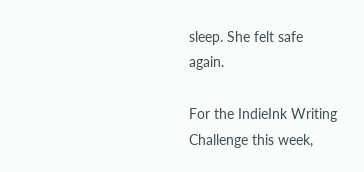sleep. She felt safe again.

For the IndieInk Writing Challenge this week,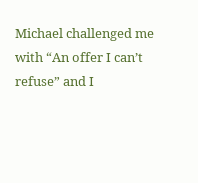Michael challenged me with “An offer I can’t refuse” and I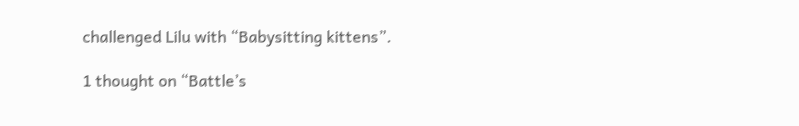challenged Lilu with “Babysitting kittens”.

1 thought on “Battle’s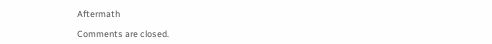Aftermath

Comments are closed.